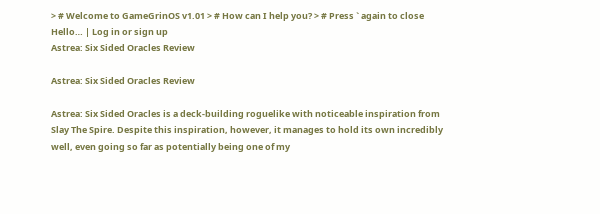> # Welcome to GameGrinOS v1.01 > # How can I help you? > # Press ` again to close
Hello… | Log in or sign up
Astrea: Six Sided Oracles Review

Astrea: Six Sided Oracles Review

Astrea: Six Sided Oracles is a deck-building roguelike with noticeable inspiration from Slay The Spire. Despite this inspiration, however, it manages to hold its own incredibly well, even going so far as potentially being one of my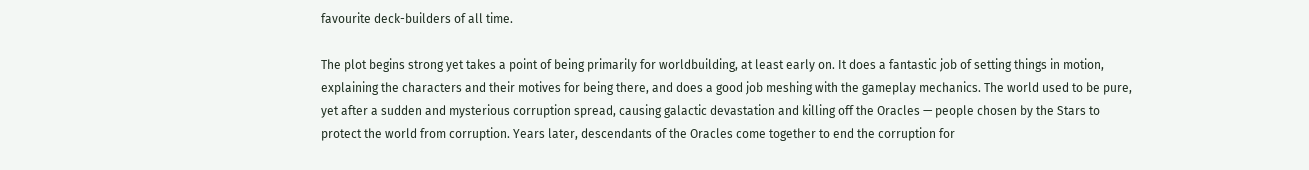favourite deck-builders of all time.

The plot begins strong yet takes a point of being primarily for worldbuilding, at least early on. It does a fantastic job of setting things in motion, explaining the characters and their motives for being there, and does a good job meshing with the gameplay mechanics. The world used to be pure, yet after a sudden and mysterious corruption spread, causing galactic devastation and killing off the Oracles — people chosen by the Stars to protect the world from corruption. Years later, descendants of the Oracles come together to end the corruption for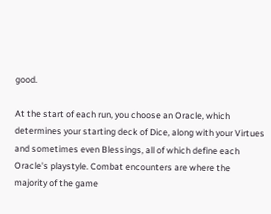good.

At the start of each run, you choose an Oracle, which determines your starting deck of Dice, along with your Virtues and sometimes even Blessings, all of which define each Oracle's playstyle. Combat encounters are where the majority of the game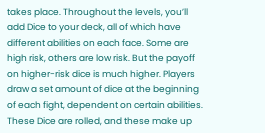takes place. Throughout the levels, you’ll add Dice to your deck, all of which have different abilities on each face. Some are high risk, others are low risk. But the payoff on higher-risk dice is much higher. Players draw a set amount of dice at the beginning of each fight, dependent on certain abilities. These Dice are rolled, and these make up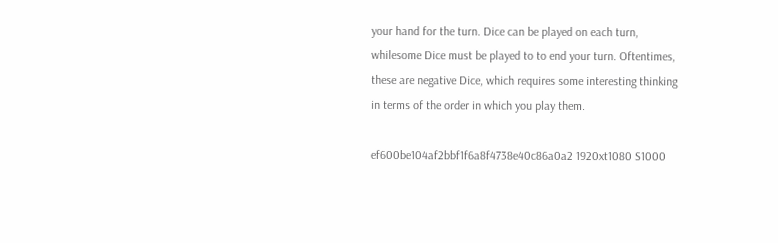your hand for the turn. Dice can be played on each turn, whilesome Dice must be played to to end your turn. Oftentimes, these are negative Dice, which requires some interesting thinking in terms of the order in which you play them.

ef600be104af2bbf1f6a8f4738e40c86a0a2 1920xt1080 S1000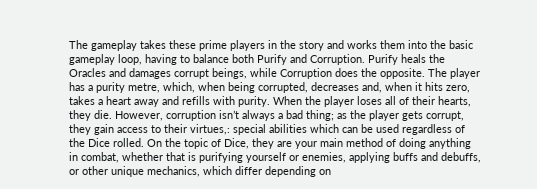The gameplay takes these prime players in the story and works them into the basic gameplay loop, having to balance both Purify and Corruption. Purify heals the Oracles and damages corrupt beings, while Corruption does the opposite. The player has a purity metre, which, when being corrupted, decreases and, when it hits zero, takes a heart away and refills with purity. When the player loses all of their hearts, they die. However, corruption isn’t always a bad thing; as the player gets corrupt, they gain access to their virtues,: special abilities which can be used regardless of the Dice rolled. On the topic of Dice, they are your main method of doing anything in combat, whether that is purifying yourself or enemies, applying buffs and debuffs, or other unique mechanics, which differ depending on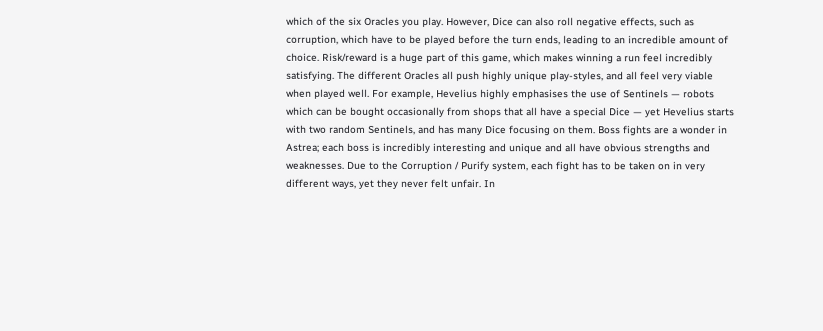which of the six Oracles you play. However, Dice can also roll negative effects, such as corruption, which have to be played before the turn ends, leading to an incredible amount of choice. Risk/reward is a huge part of this game, which makes winning a run feel incredibly satisfying. The different Oracles all push highly unique play-styles, and all feel very viable when played well. For example, Hevelius highly emphasises the use of Sentinels — robots which can be bought occasionally from shops that all have a special Dice — yet Hevelius starts with two random Sentinels, and has many Dice focusing on them. Boss fights are a wonder in Astrea; each boss is incredibly interesting and unique and all have obvious strengths and weaknesses. Due to the Corruption / Purify system, each fight has to be taken on in very different ways, yet they never felt unfair. In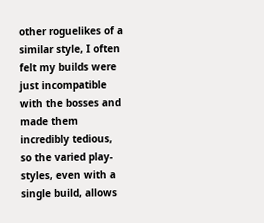other roguelikes of a similar style, I often felt my builds were just incompatible with the bosses and made them incredibly tedious, so the varied play-styles, even with a single build, allows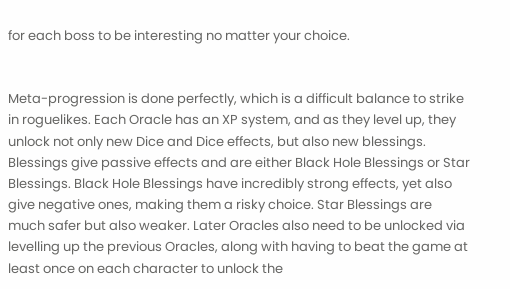for each boss to be interesting no matter your choice.


Meta-progression is done perfectly, which is a difficult balance to strike in roguelikes. Each Oracle has an XP system, and as they level up, they unlock not only new Dice and Dice effects, but also new blessings. Blessings give passive effects and are either Black Hole Blessings or Star Blessings. Black Hole Blessings have incredibly strong effects, yet also give negative ones, making them a risky choice. Star Blessings are much safer but also weaker. Later Oracles also need to be unlocked via levelling up the previous Oracles, along with having to beat the game at least once on each character to unlock the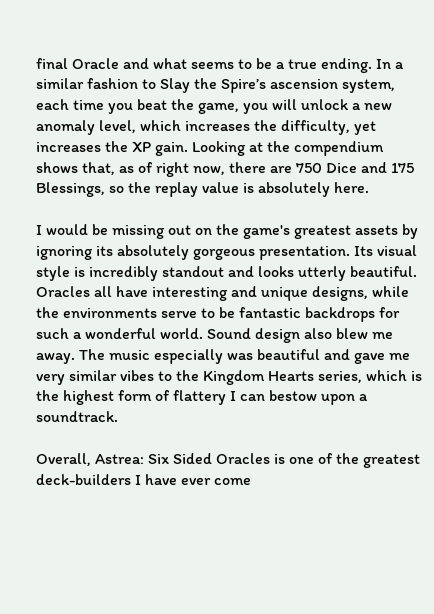final Oracle and what seems to be a true ending. In a similar fashion to Slay the Spire’s ascension system, each time you beat the game, you will unlock a new anomaly level, which increases the difficulty, yet increases the XP gain. Looking at the compendium shows that, as of right now, there are 750 Dice and 175 Blessings, so the replay value is absolutely here.

I would be missing out on the game's greatest assets by ignoring its absolutely gorgeous presentation. Its visual style is incredibly standout and looks utterly beautiful. Oracles all have interesting and unique designs, while the environments serve to be fantastic backdrops for such a wonderful world. Sound design also blew me away. The music especially was beautiful and gave me very similar vibes to the Kingdom Hearts series, which is the highest form of flattery I can bestow upon a soundtrack.

Overall, Astrea: Six Sided Oracles is one of the greatest deck-builders I have ever come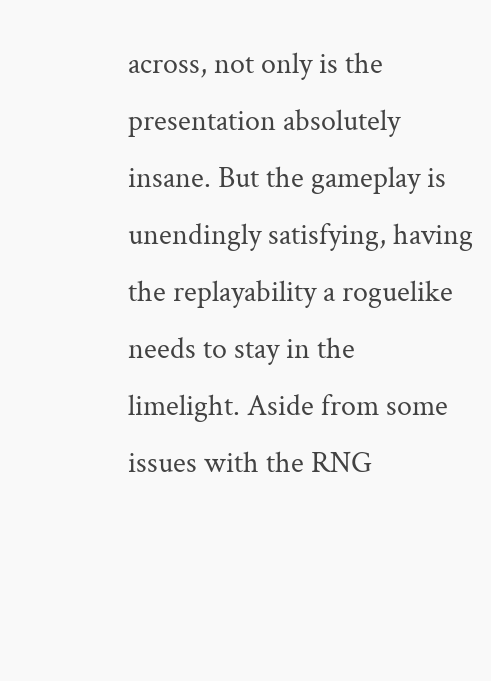across, not only is the presentation absolutely insane. But the gameplay is unendingly satisfying, having the replayability a roguelike needs to stay in the limelight. Aside from some issues with the RNG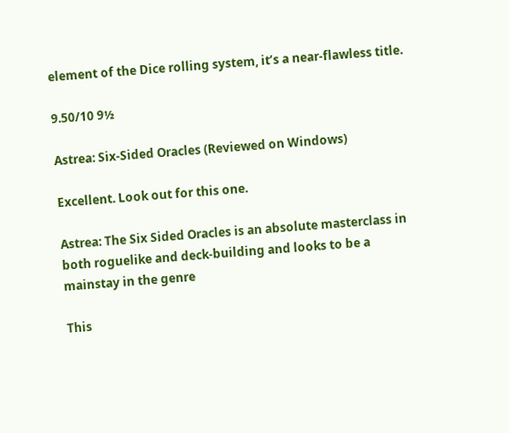element of the Dice rolling system, it’s a near-flawless title.

9.50/10 9½

Astrea: Six-Sided Oracles (Reviewed on Windows)

Excellent. Look out for this one.

Astrea: The Six Sided Oracles is an absolute masterclass in both roguelike and deck-building and looks to be a mainstay in the genre

This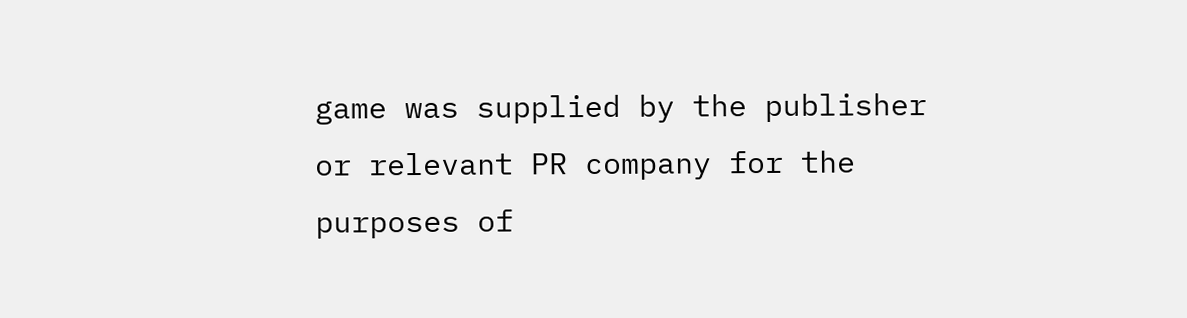game was supplied by the publisher or relevant PR company for the purposes of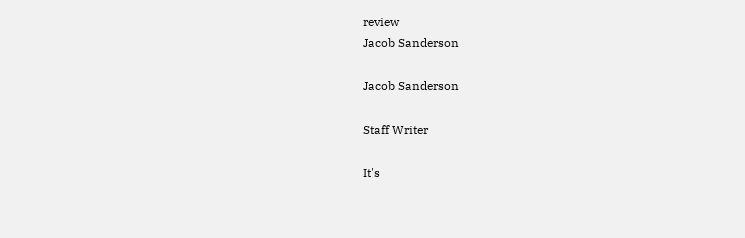review
Jacob Sanderson

Jacob Sanderson

Staff Writer

It's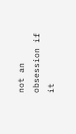not an obsession if it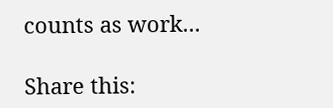counts as work...

Share this: